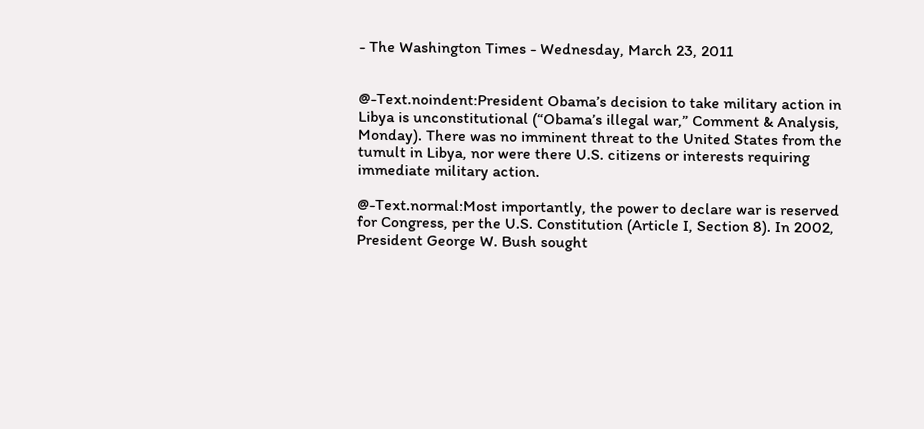- The Washington Times - Wednesday, March 23, 2011


@-Text.noindent:President Obama’s decision to take military action in Libya is unconstitutional (“Obama’s illegal war,” Comment & Analysis, Monday). There was no imminent threat to the United States from the tumult in Libya, nor were there U.S. citizens or interests requiring immediate military action.

@-Text.normal:Most importantly, the power to declare war is reserved for Congress, per the U.S. Constitution (Article I, Section 8). In 2002, President George W. Bush sought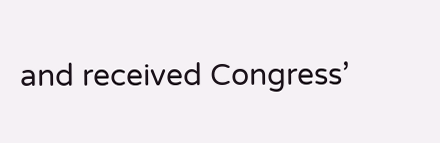and received Congress’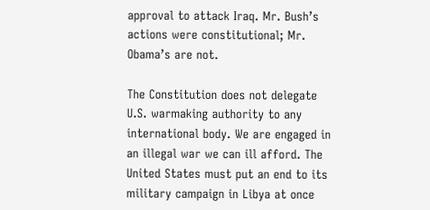approval to attack Iraq. Mr. Bush’s actions were constitutional; Mr. Obama’s are not.

The Constitution does not delegate U.S. warmaking authority to any international body. We are engaged in an illegal war we can ill afford. The United States must put an end to its military campaign in Libya at once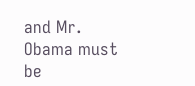and Mr. Obama must be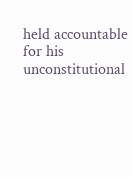held accountable for his unconstitutional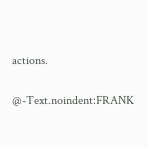actions.

@-Text.noindent:FRANK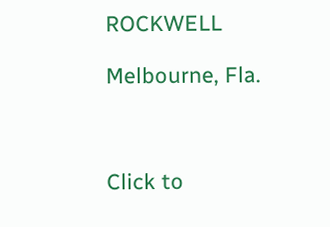ROCKWELL

Melbourne, Fla.



Click to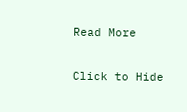Read More

Click to Hide